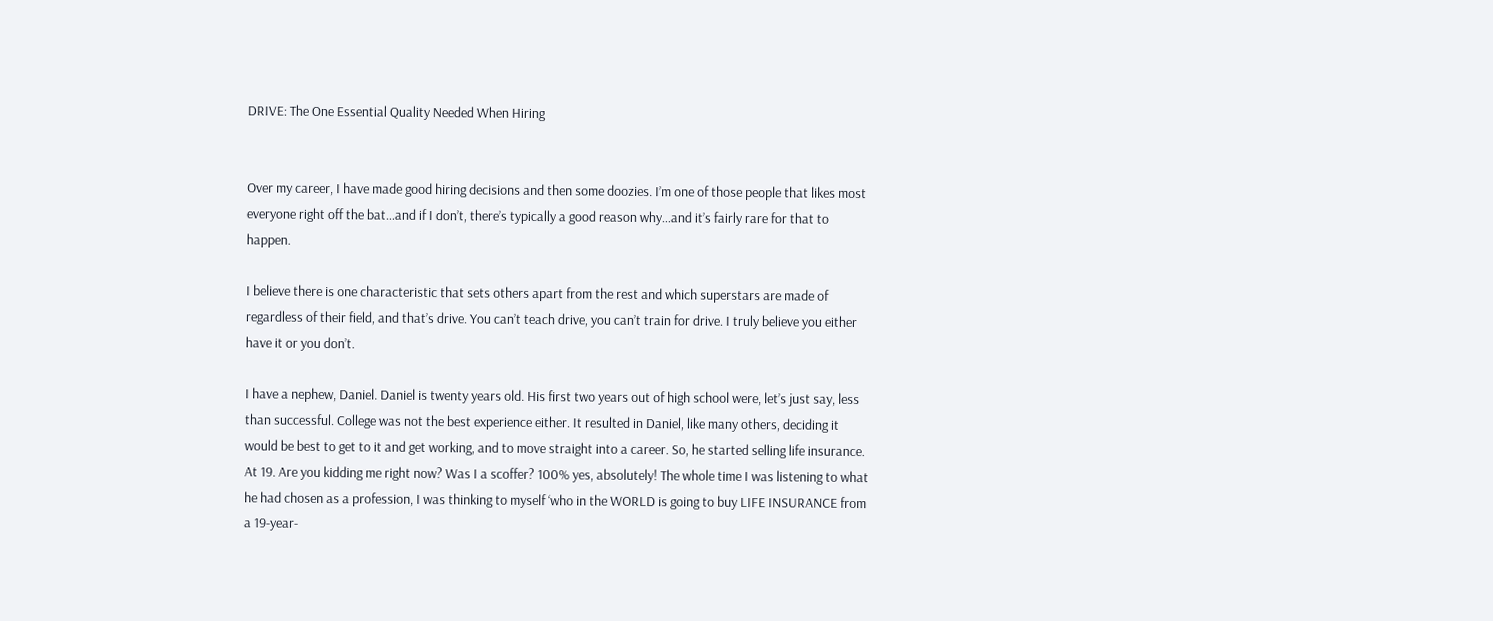DRIVE: The One Essential Quality Needed When Hiring


Over my career, I have made good hiring decisions and then some doozies. I’m one of those people that likes most everyone right off the bat…and if I don’t, there’s typically a good reason why…and it’s fairly rare for that to happen.

I believe there is one characteristic that sets others apart from the rest and which superstars are made of regardless of their field, and that’s drive. You can’t teach drive, you can’t train for drive. I truly believe you either have it or you don’t.

I have a nephew, Daniel. Daniel is twenty years old. His first two years out of high school were, let’s just say, less than successful. College was not the best experience either. It resulted in Daniel, like many others, deciding it would be best to get to it and get working, and to move straight into a career. So, he started selling life insurance. At 19. Are you kidding me right now? Was I a scoffer? 100% yes, absolutely! The whole time I was listening to what he had chosen as a profession, I was thinking to myself ‘who in the WORLD is going to buy LIFE INSURANCE from a 19-year-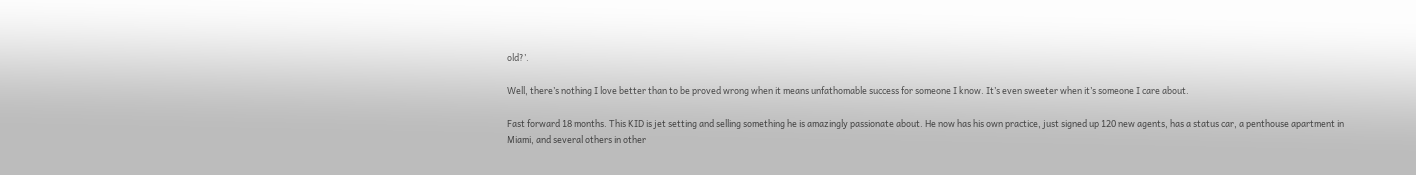old?’.

Well, there’s nothing I love better than to be proved wrong when it means unfathomable success for someone I know. It’s even sweeter when it’s someone I care about.

Fast forward 18 months. This KID is jet setting and selling something he is amazingly passionate about. He now has his own practice, just signed up 120 new agents, has a status car, a penthouse apartment in Miami, and several others in other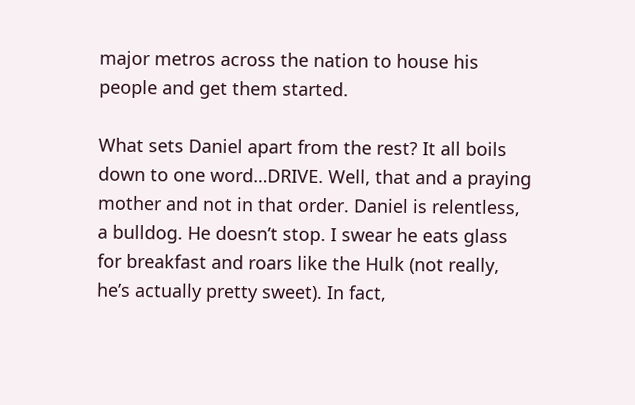major metros across the nation to house his people and get them started.

What sets Daniel apart from the rest? It all boils down to one word…DRIVE. Well, that and a praying mother and not in that order. Daniel is relentless, a bulldog. He doesn’t stop. I swear he eats glass for breakfast and roars like the Hulk (not really, he’s actually pretty sweet). In fact,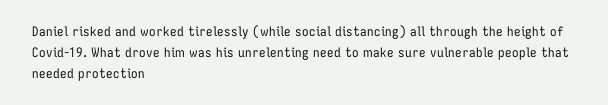Daniel risked and worked tirelessly (while social distancing) all through the height of Covid-19. What drove him was his unrelenting need to make sure vulnerable people that needed protection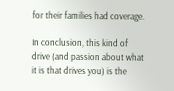for their families had coverage.

In conclusion, this kind of drive (and passion about what it is that drives you) is the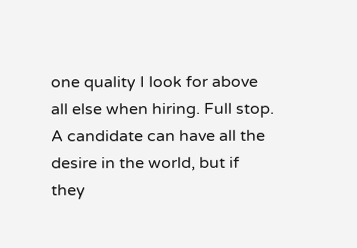one quality I look for above all else when hiring. Full stop. A candidate can have all the desire in the world, but if they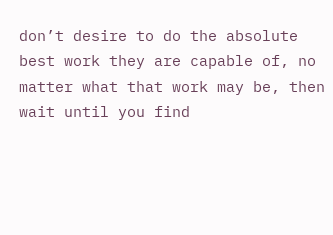don’t desire to do the absolute best work they are capable of, no matter what that work may be, then wait until you find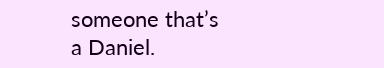someone that’s a Daniel.